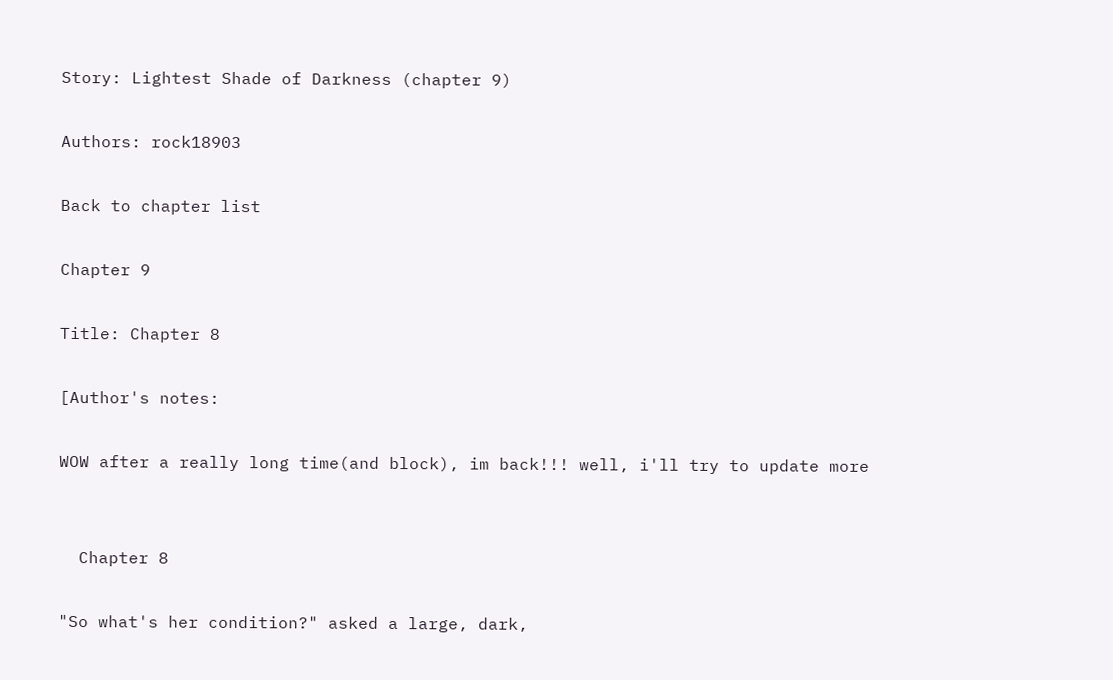Story: Lightest Shade of Darkness (chapter 9)

Authors: rock18903

Back to chapter list

Chapter 9

Title: Chapter 8

[Author's notes:

WOW after a really long time(and block), im back!!! well, i'll try to update more


  Chapter 8

"So what's her condition?" asked a large, dark,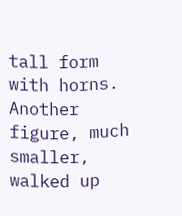tall form with horns.  Another figure, much smaller, walked up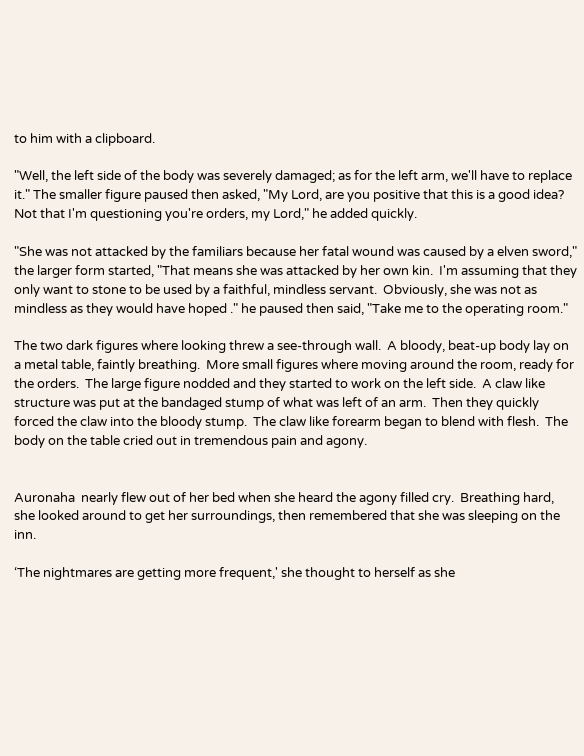to him with a clipboard.

"Well, the left side of the body was severely damaged; as for the left arm, we'll have to replace it." The smaller figure paused then asked, "My Lord, are you positive that this is a good idea?  Not that I'm questioning you're orders, my Lord," he added quickly.

"She was not attacked by the familiars because her fatal wound was caused by a elven sword," the larger form started, "That means she was attacked by her own kin.  I'm assuming that they only want to stone to be used by a faithful, mindless servant.  Obviously, she was not as mindless as they would have hoped ." he paused then said, "Take me to the operating room."

The two dark figures where looking threw a see-through wall.  A bloody, beat-up body lay on a metal table, faintly breathing.  More small figures where moving around the room, ready for the orders.  The large figure nodded and they started to work on the left side.  A claw like structure was put at the bandaged stump of what was left of an arm.  Then they quickly forced the claw into the bloody stump.  The claw like forearm began to blend with flesh.  The body on the table cried out in tremendous pain and agony.


Auronaha  nearly flew out of her bed when she heard the agony filled cry.  Breathing hard, she looked around to get her surroundings, then remembered that she was sleeping on the inn.

‘The nightmares are getting more frequent,' she thought to herself as she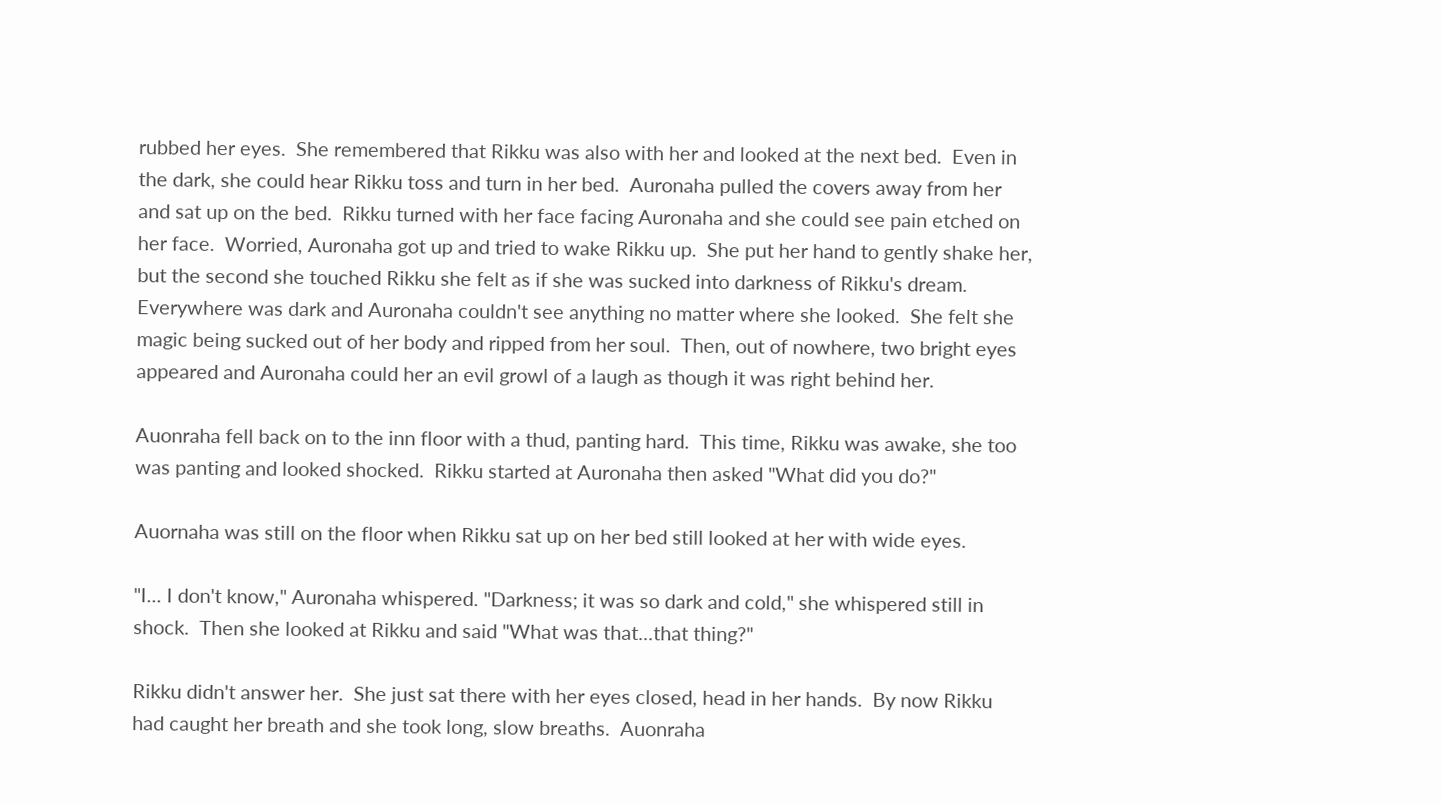rubbed her eyes.  She remembered that Rikku was also with her and looked at the next bed.  Even in the dark, she could hear Rikku toss and turn in her bed.  Auronaha pulled the covers away from her and sat up on the bed.  Rikku turned with her face facing Auronaha and she could see pain etched on her face.  Worried, Auronaha got up and tried to wake Rikku up.  She put her hand to gently shake her, but the second she touched Rikku she felt as if she was sucked into darkness of Rikku's dream.  Everywhere was dark and Auronaha couldn't see anything no matter where she looked.  She felt she magic being sucked out of her body and ripped from her soul.  Then, out of nowhere, two bright eyes appeared and Auronaha could her an evil growl of a laugh as though it was right behind her.

Auonraha fell back on to the inn floor with a thud, panting hard.  This time, Rikku was awake, she too was panting and looked shocked.  Rikku started at Auronaha then asked "What did you do?"

Auornaha was still on the floor when Rikku sat up on her bed still looked at her with wide eyes.

"I... I don't know," Auronaha whispered. "Darkness; it was so dark and cold," she whispered still in shock.  Then she looked at Rikku and said "What was that...that thing?"

Rikku didn't answer her.  She just sat there with her eyes closed, head in her hands.  By now Rikku had caught her breath and she took long, slow breaths.  Auonraha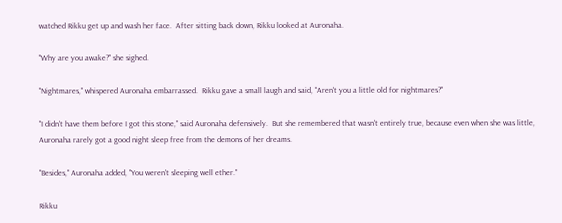watched Rikku get up and wash her face.  After sitting back down, Rikku looked at Auronaha.

"Why are you awake?" she sighed.

"Nightmares," whispered Auronaha embarrassed.  Rikku gave a small laugh and said, "Aren't you a little old for nightmares?"

"I didn't have them before I got this stone," said Auronaha defensively.  But she remembered that wasn't entirely true, because even when she was little, Auronaha rarely got a good night sleep free from the demons of her dreams.

"Besides," Auronaha added, "You weren't sleeping well ether."

Rikku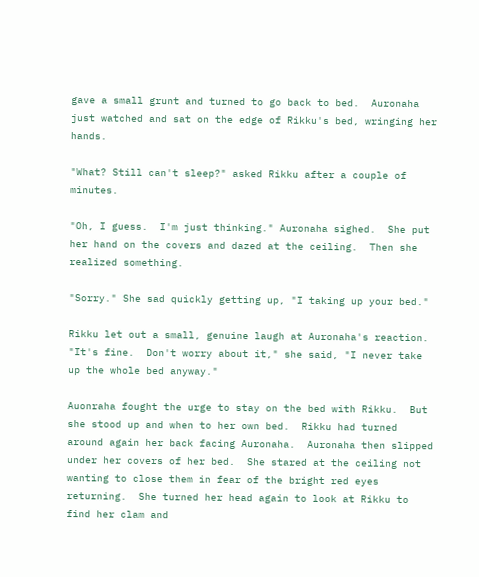gave a small grunt and turned to go back to bed.  Auronaha just watched and sat on the edge of Rikku's bed, wringing her hands.

"What? Still can't sleep?" asked Rikku after a couple of minutes.

"Oh, I guess.  I'm just thinking." Auronaha sighed.  She put her hand on the covers and dazed at the ceiling.  Then she realized something.

"Sorry." She sad quickly getting up, "I taking up your bed."

Rikku let out a small, genuine laugh at Auronaha's reaction. "It's fine.  Don't worry about it," she said, "I never take up the whole bed anyway."

Auonraha fought the urge to stay on the bed with Rikku.  But she stood up and when to her own bed.  Rikku had turned around again her back facing Auronaha.  Auronaha then slipped under her covers of her bed.  She stared at the ceiling not wanting to close them in fear of the bright red eyes returning.  She turned her head again to look at Rikku to find her clam and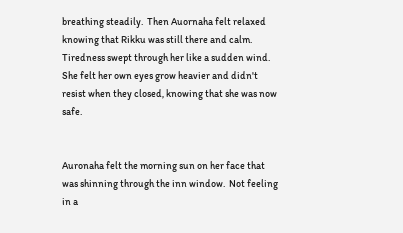breathing steadily.  Then Auornaha felt relaxed knowing that Rikku was still there and calm.  Tiredness swept through her like a sudden wind.  She felt her own eyes grow heavier and didn't resist when they closed, knowing that she was now safe.


Auronaha felt the morning sun on her face that was shinning through the inn window.  Not feeling in a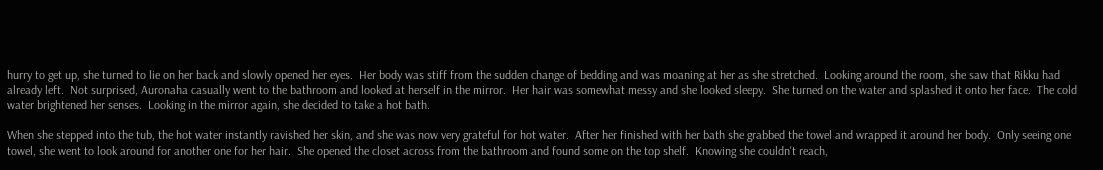hurry to get up, she turned to lie on her back and slowly opened her eyes.  Her body was stiff from the sudden change of bedding and was moaning at her as she stretched.  Looking around the room, she saw that Rikku had already left.  Not surprised, Auronaha casually went to the bathroom and looked at herself in the mirror.  Her hair was somewhat messy and she looked sleepy.  She turned on the water and splashed it onto her face.  The cold water brightened her senses.  Looking in the mirror again, she decided to take a hot bath.

When she stepped into the tub, the hot water instantly ravished her skin, and she was now very grateful for hot water.  After her finished with her bath she grabbed the towel and wrapped it around her body.  Only seeing one towel, she went to look around for another one for her hair.  She opened the closet across from the bathroom and found some on the top shelf.  Knowing she couldn't reach,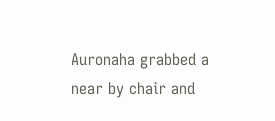Auronaha grabbed a near by chair and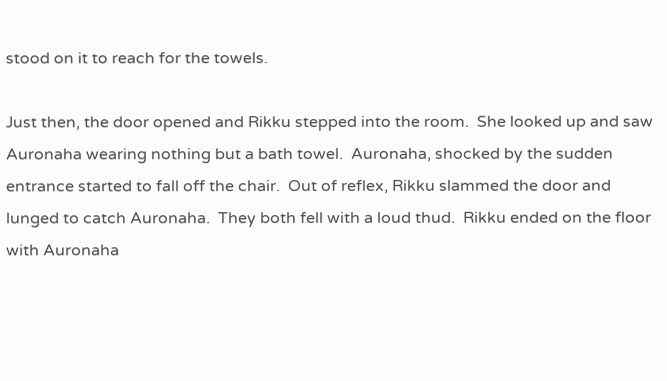stood on it to reach for the towels.

Just then, the door opened and Rikku stepped into the room.  She looked up and saw Auronaha wearing nothing but a bath towel.  Auronaha, shocked by the sudden entrance started to fall off the chair.  Out of reflex, Rikku slammed the door and lunged to catch Auronaha.  They both fell with a loud thud.  Rikku ended on the floor with Auronaha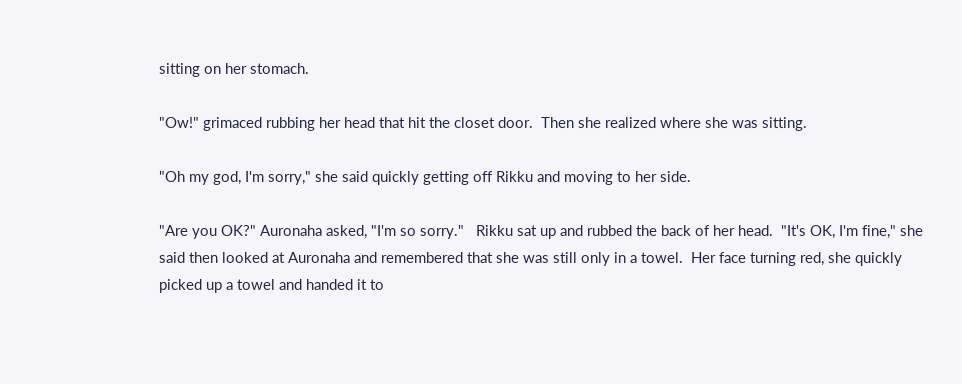sitting on her stomach.

"Ow!" grimaced rubbing her head that hit the closet door.  Then she realized where she was sitting.

"Oh my god, I'm sorry," she said quickly getting off Rikku and moving to her side.

"Are you OK?" Auronaha asked, "I'm so sorry."   Rikku sat up and rubbed the back of her head.  "It's OK, I'm fine," she said then looked at Auronaha and remembered that she was still only in a towel.  Her face turning red, she quickly picked up a towel and handed it to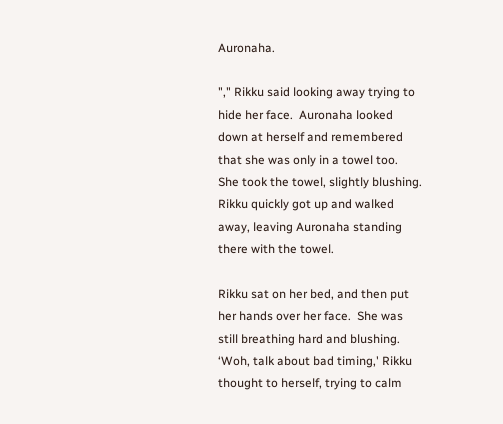Auronaha.

"," Rikku said looking away trying to hide her face.  Auronaha looked down at herself and remembered that she was only in a towel too.  She took the towel, slightly blushing.  Rikku quickly got up and walked away, leaving Auronaha standing there with the towel.

Rikku sat on her bed, and then put her hands over her face.  She was still breathing hard and blushing.  ‘Woh, talk about bad timing,' Rikku thought to herself, trying to calm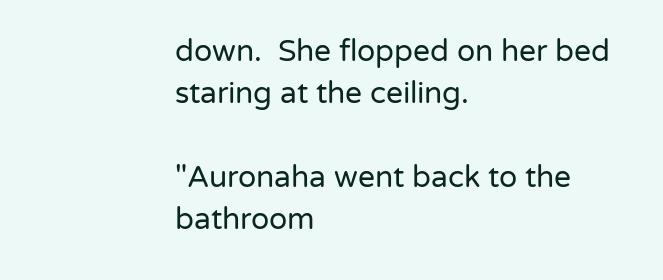down.  She flopped on her bed staring at the ceiling.

"Auronaha went back to the bathroom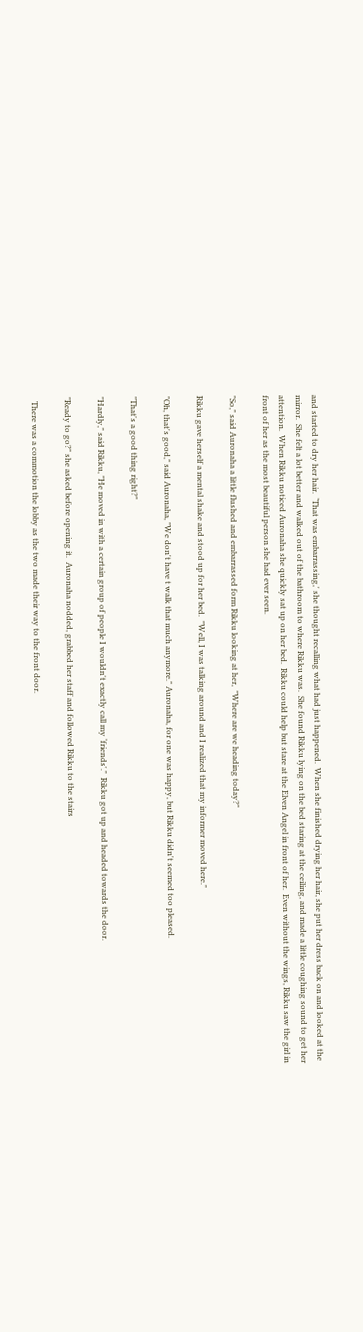and started to dry her hair.  ‘That was embarrassing,' she thought recalling what had just happened.  When she finished drying her hair, she put her dress back on and looked at the mirror.  She felt a lot better and walked out of the bathroom to where Rikku was.  She found Rikku lying on the bed staring at the ceiling, and made a little coughing sound to get her attention.  When Rikku noticed Auronaha she quickly sat up on her bed.  Rikku could help but stare at the Elven Angel in front of her.  Even without the wings, Rikku saw the girl in front of her as the most beautiful person she had ever seen.

"So," said Auronaha a little flushed and embarrassed form Rikku looking at her,  "Where are we heading today?"

Rikku gave herself a mental shake and stood up for her bed.  "Well, I was talking around and I realized that my informer moved here."

"Oh, that's good," said Auronaha, "We don't have t walk that much anymore." Auronaha, for one was happy, but Rikku didn't seemed too pleased.

"That's a good thing right?"

"Hardly," said Rikku, "He moved in with a certain group of people I wouldn't exactly call my ‘friends'."  Rikku got up and headed towards the door.

"Ready to go?" she asked before opening it.  Auronaha nodded, grabbed her staff and followed Rikku to the stairs

  There was a commotion the lobby as the two made their way to the front door.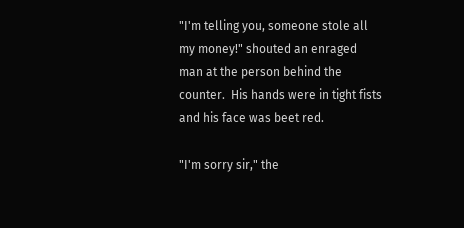"I'm telling you, someone stole all my money!" shouted an enraged man at the person behind the counter.  His hands were in tight fists and his face was beet red.

"I'm sorry sir," the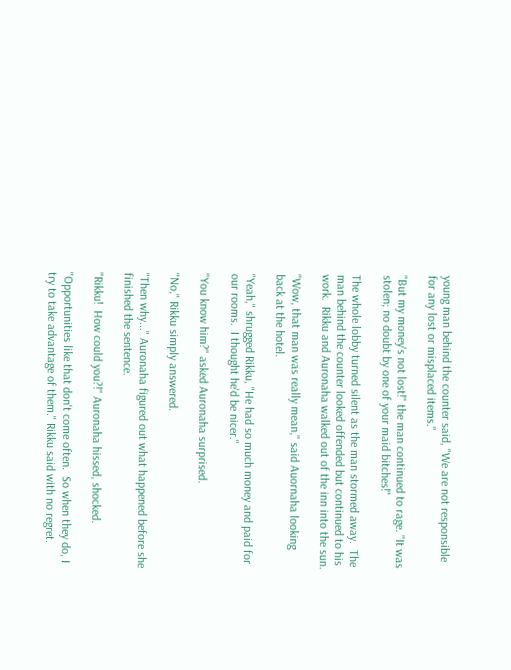young man behind the counter said, "We are not responsible for any lost or misplaced items."

"But my money's not lost!" the man continued to rage. "It was stolen; no doubt by one of your maid bitches!"

The whole lobby turned silent as the man stormed away.  The man behind the counter looked offended but continued to his work.  Rikku and Auronaha walked out of the inn into the sun.

"Wow, that man was really mean," said Auornaha looking back at the hotel.

"Yeah," shrugged Rikku, "He had so much money and paid for our rooms.  I thought he'd be nicer."

"You know him?" asked Auronaha surprised.

"No," Rikku simply answered.

"Then why..." Auronaha figured out what happened before she finished the sentence.

"Rikku!  How could you?!" Auronaha hissed, shocked.

"Opportunities like that don't come often.  So when they do, I try to take advantage of them." Rikku said with no regret.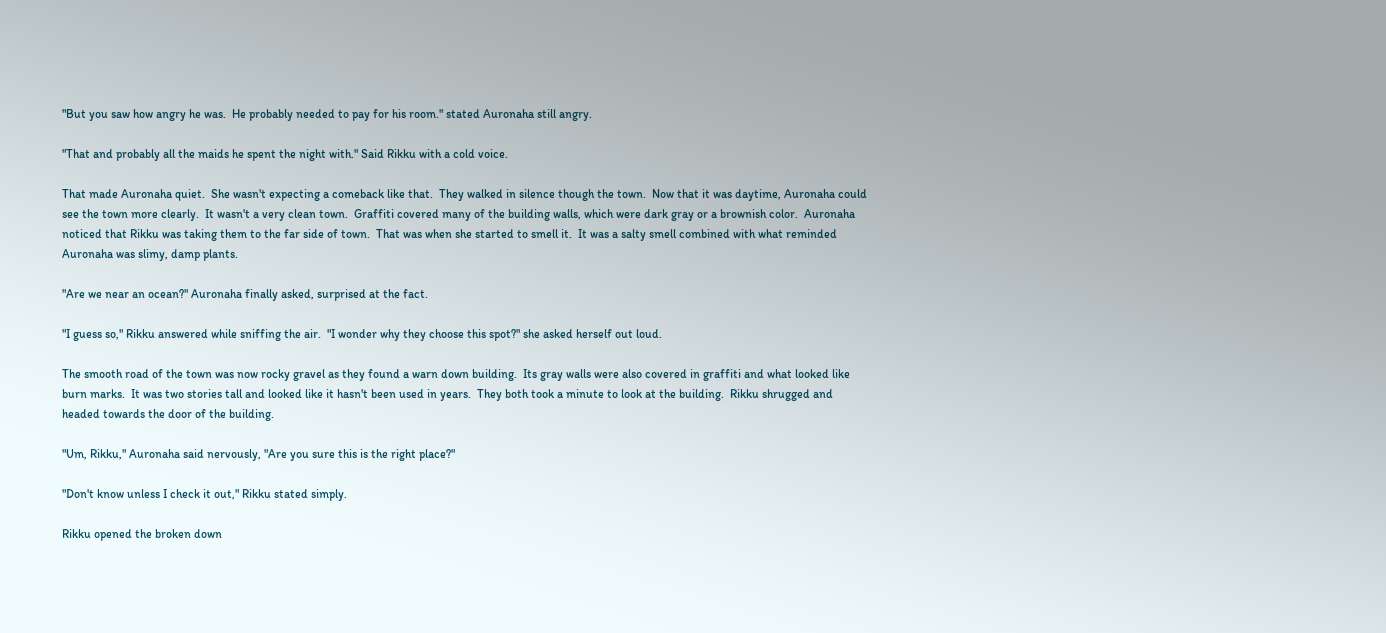"But you saw how angry he was.  He probably needed to pay for his room." stated Auronaha still angry.

"That and probably all the maids he spent the night with." Said Rikku with a cold voice.

That made Auronaha quiet.  She wasn't expecting a comeback like that.  They walked in silence though the town.  Now that it was daytime, Auronaha could see the town more clearly.  It wasn't a very clean town.  Graffiti covered many of the building walls, which were dark gray or a brownish color.  Auronaha noticed that Rikku was taking them to the far side of town.  That was when she started to smell it.  It was a salty smell combined with what reminded Auronaha was slimy, damp plants.

"Are we near an ocean?" Auronaha finally asked, surprised at the fact.

"I guess so," Rikku answered while sniffing the air.  "I wonder why they choose this spot?" she asked herself out loud.

The smooth road of the town was now rocky gravel as they found a warn down building.  Its gray walls were also covered in graffiti and what looked like burn marks.  It was two stories tall and looked like it hasn't been used in years.  They both took a minute to look at the building.  Rikku shrugged and headed towards the door of the building.

"Um, Rikku," Auronaha said nervously, "Are you sure this is the right place?"

"Don't know unless I check it out," Rikku stated simply.

Rikku opened the broken down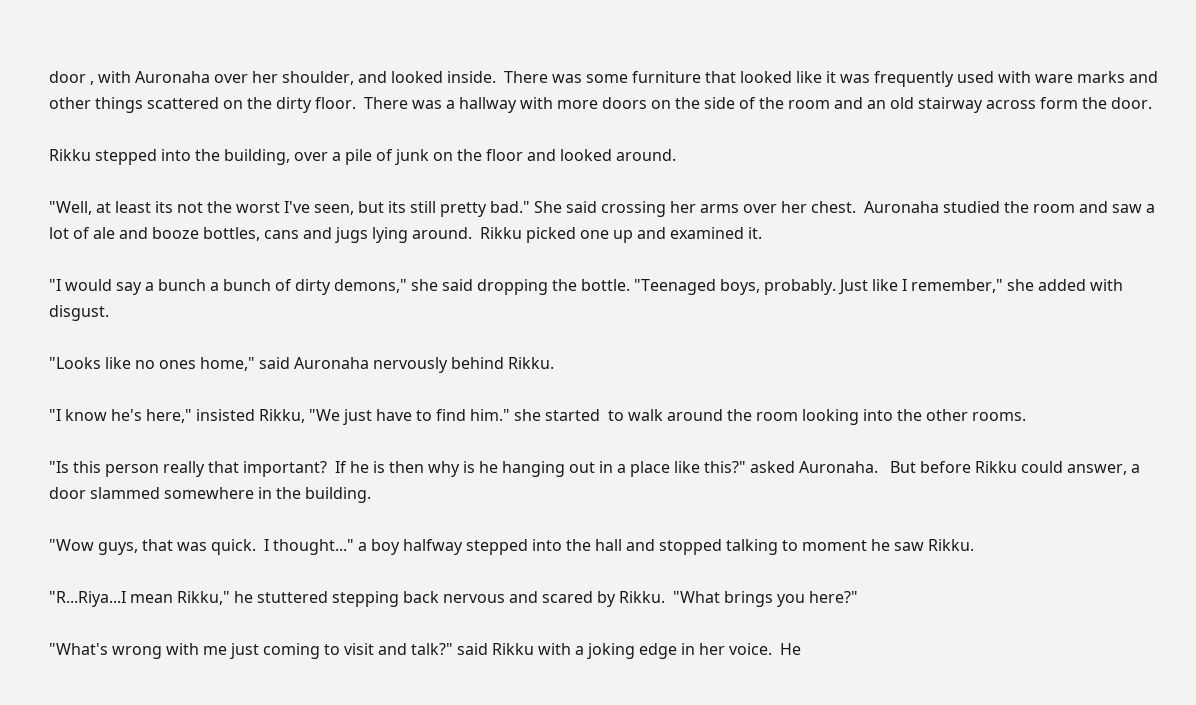door , with Auronaha over her shoulder, and looked inside.  There was some furniture that looked like it was frequently used with ware marks and other things scattered on the dirty floor.  There was a hallway with more doors on the side of the room and an old stairway across form the door.

Rikku stepped into the building, over a pile of junk on the floor and looked around.

"Well, at least its not the worst I've seen, but its still pretty bad." She said crossing her arms over her chest.  Auronaha studied the room and saw a lot of ale and booze bottles, cans and jugs lying around.  Rikku picked one up and examined it.

"I would say a bunch a bunch of dirty demons," she said dropping the bottle. "Teenaged boys, probably. Just like I remember," she added with disgust.

"Looks like no ones home," said Auronaha nervously behind Rikku.

"I know he's here," insisted Rikku, "We just have to find him." she started  to walk around the room looking into the other rooms.

"Is this person really that important?  If he is then why is he hanging out in a place like this?" asked Auronaha.   But before Rikku could answer, a door slammed somewhere in the building.

"Wow guys, that was quick.  I thought..." a boy halfway stepped into the hall and stopped talking to moment he saw Rikku.

"R...Riya...I mean Rikku," he stuttered stepping back nervous and scared by Rikku.  "What brings you here?"

"What's wrong with me just coming to visit and talk?" said Rikku with a joking edge in her voice.  He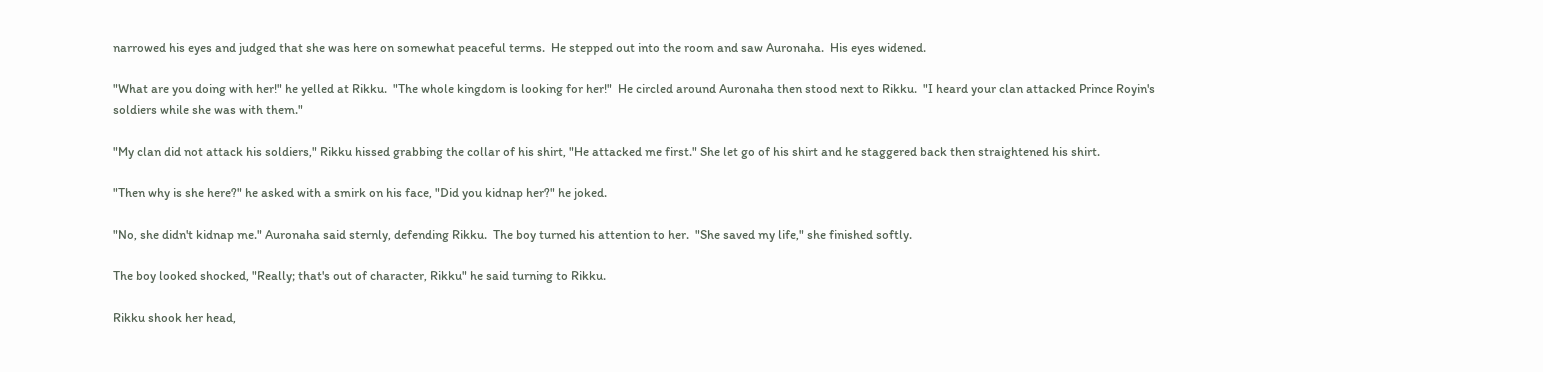narrowed his eyes and judged that she was here on somewhat peaceful terms.  He stepped out into the room and saw Auronaha.  His eyes widened.

"What are you doing with her!" he yelled at Rikku.  "The whole kingdom is looking for her!"  He circled around Auronaha then stood next to Rikku.  "I heard your clan attacked Prince Royin's soldiers while she was with them."

"My clan did not attack his soldiers," Rikku hissed grabbing the collar of his shirt, "He attacked me first." She let go of his shirt and he staggered back then straightened his shirt.

"Then why is she here?" he asked with a smirk on his face, "Did you kidnap her?" he joked.

"No, she didn't kidnap me." Auronaha said sternly, defending Rikku.  The boy turned his attention to her.  "She saved my life," she finished softly.

The boy looked shocked, "Really; that's out of character, Rikku" he said turning to Rikku.

Rikku shook her head,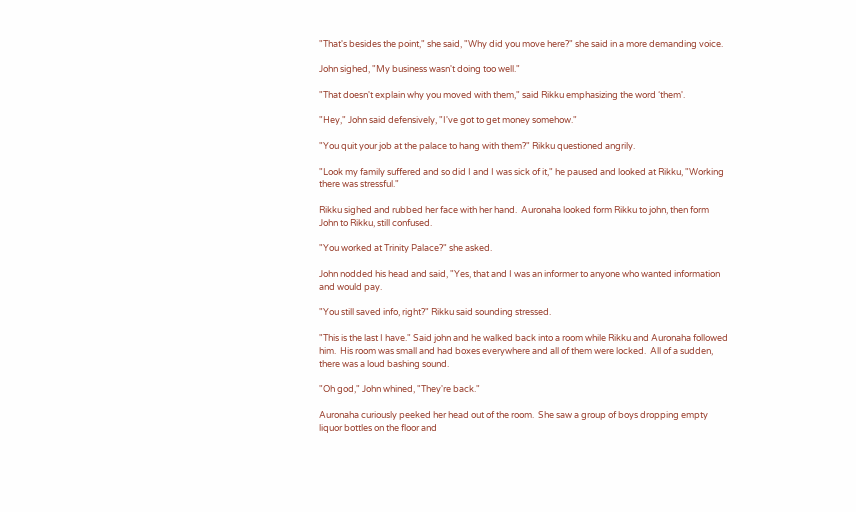"That's besides the point," she said, "Why did you move here?" she said in a more demanding voice.

John sighed, "My business wasn't doing too well."

"That doesn't explain why you moved with them," said Rikku emphasizing the word ‘them'.

"Hey," John said defensively, "I've got to get money somehow."

"You quit your job at the palace to hang with them?" Rikku questioned angrily.

"Look my family suffered and so did I and I was sick of it," he paused and looked at Rikku, "Working there was stressful."

Rikku sighed and rubbed her face with her hand.  Auronaha looked form Rikku to john, then form John to Rikku, still confused.

"You worked at Trinity Palace?" she asked.

John nodded his head and said, "Yes, that and I was an informer to anyone who wanted information and would pay.

"You still saved info, right?" Rikku said sounding stressed.

"This is the last I have." Said john and he walked back into a room while Rikku and Auronaha followed him.  His room was small and had boxes everywhere and all of them were locked.  All of a sudden, there was a loud bashing sound.

"Oh god," John whined, "They're back."

Auronaha curiously peeked her head out of the room.  She saw a group of boys dropping empty liquor bottles on the floor and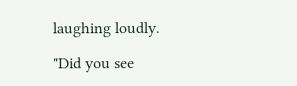laughing loudly.

"Did you see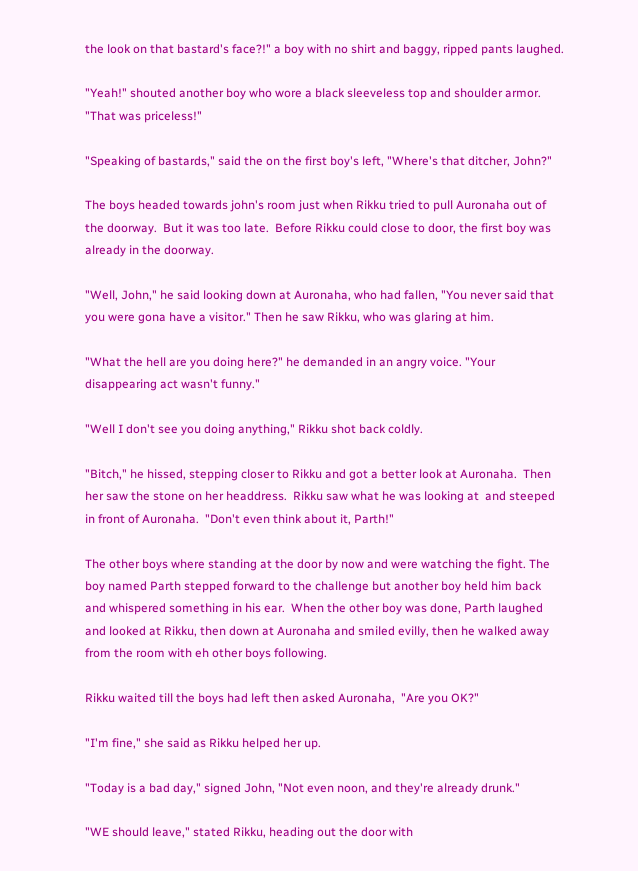the look on that bastard's face?!" a boy with no shirt and baggy, ripped pants laughed.

"Yeah!" shouted another boy who wore a black sleeveless top and shoulder armor. "That was priceless!"

"Speaking of bastards," said the on the first boy's left, "Where's that ditcher, John?"

The boys headed towards john's room just when Rikku tried to pull Auronaha out of the doorway.  But it was too late.  Before Rikku could close to door, the first boy was already in the doorway.

"Well, John," he said looking down at Auronaha, who had fallen, "You never said that you were gona have a visitor." Then he saw Rikku, who was glaring at him.

"What the hell are you doing here?" he demanded in an angry voice. "Your disappearing act wasn't funny."

"Well I don't see you doing anything," Rikku shot back coldly.

"Bitch," he hissed, stepping closer to Rikku and got a better look at Auronaha.  Then her saw the stone on her headdress.  Rikku saw what he was looking at  and steeped in front of Auronaha.  "Don't even think about it, Parth!"

The other boys where standing at the door by now and were watching the fight. The boy named Parth stepped forward to the challenge but another boy held him back and whispered something in his ear.  When the other boy was done, Parth laughed and looked at Rikku, then down at Auronaha and smiled evilly, then he walked away from the room with eh other boys following.

Rikku waited till the boys had left then asked Auronaha,  "Are you OK?"

"I'm fine," she said as Rikku helped her up.

"Today is a bad day," signed John, "Not even noon, and they're already drunk."

"WE should leave," stated Rikku, heading out the door with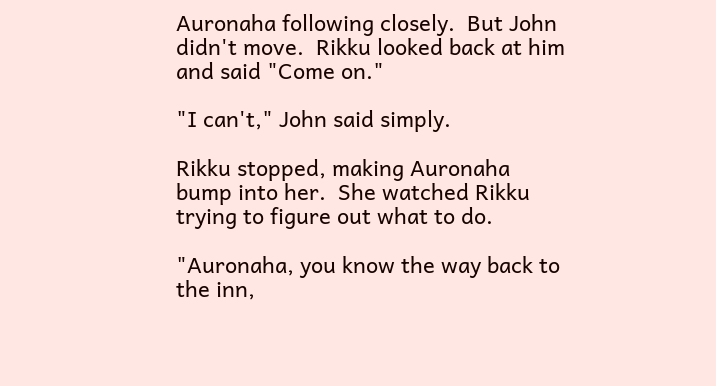Auronaha following closely.  But John didn't move.  Rikku looked back at him and said "Come on."

"I can't," John said simply.

Rikku stopped, making Auronaha bump into her.  She watched Rikku trying to figure out what to do.

"Auronaha, you know the way back to the inn,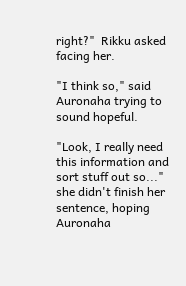right?"  Rikku asked facing her.

"I think so," said Auronaha trying to sound hopeful.

"Look, I really need this information and sort stuff out so..." she didn't finish her sentence, hoping Auronaha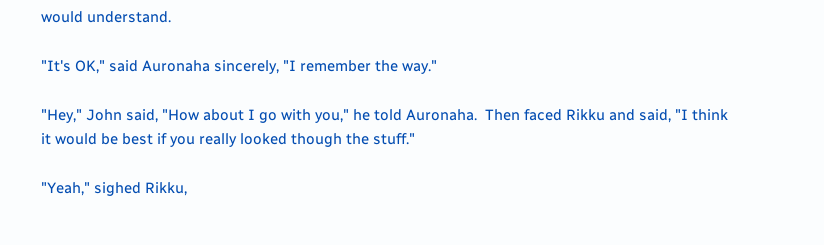would understand.

"It's OK," said Auronaha sincerely, "I remember the way."

"Hey," John said, "How about I go with you," he told Auronaha.  Then faced Rikku and said, "I think it would be best if you really looked though the stuff."

"Yeah," sighed Rikku,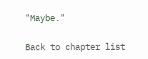"Maybe."

Back to chapter list